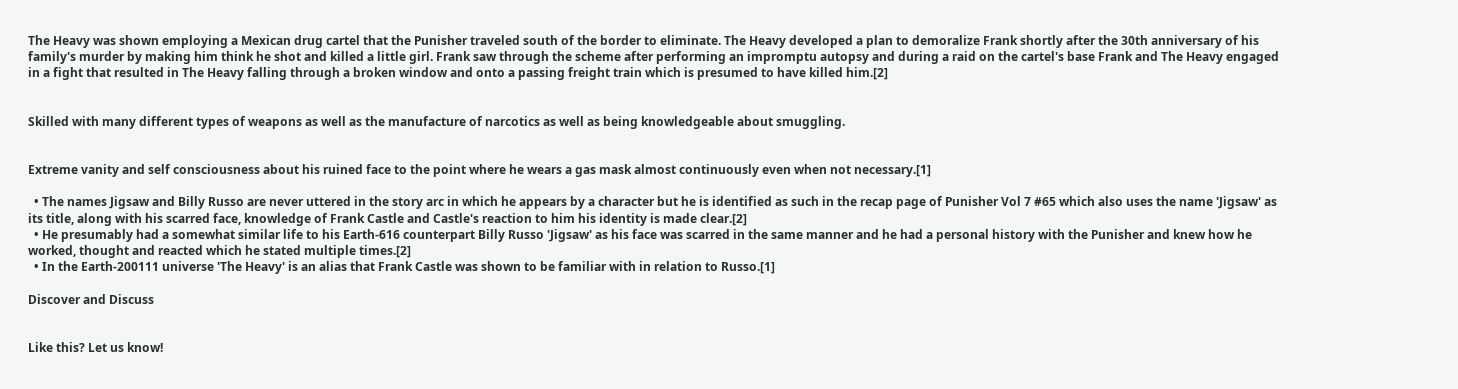The Heavy was shown employing a Mexican drug cartel that the Punisher traveled south of the border to eliminate. The Heavy developed a plan to demoralize Frank shortly after the 30th anniversary of his family's murder by making him think he shot and killed a little girl. Frank saw through the scheme after performing an impromptu autopsy and during a raid on the cartel's base Frank and The Heavy engaged in a fight that resulted in The Heavy falling through a broken window and onto a passing freight train which is presumed to have killed him.[2]


Skilled with many different types of weapons as well as the manufacture of narcotics as well as being knowledgeable about smuggling.


Extreme vanity and self consciousness about his ruined face to the point where he wears a gas mask almost continuously even when not necessary.[1]

  • The names Jigsaw and Billy Russo are never uttered in the story arc in which he appears by a character but he is identified as such in the recap page of Punisher Vol 7 #65 which also uses the name 'Jigsaw' as its title, along with his scarred face, knowledge of Frank Castle and Castle's reaction to him his identity is made clear.[2]
  • He presumably had a somewhat similar life to his Earth-616 counterpart Billy Russo 'Jigsaw' as his face was scarred in the same manner and he had a personal history with the Punisher and knew how he worked, thought and reacted which he stated multiple times.[2]
  • In the Earth-200111 universe 'The Heavy' is an alias that Frank Castle was shown to be familiar with in relation to Russo.[1]

Discover and Discuss


Like this? Let us know!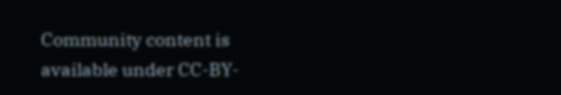Community content is available under CC-BY-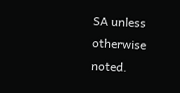SA unless otherwise noted.